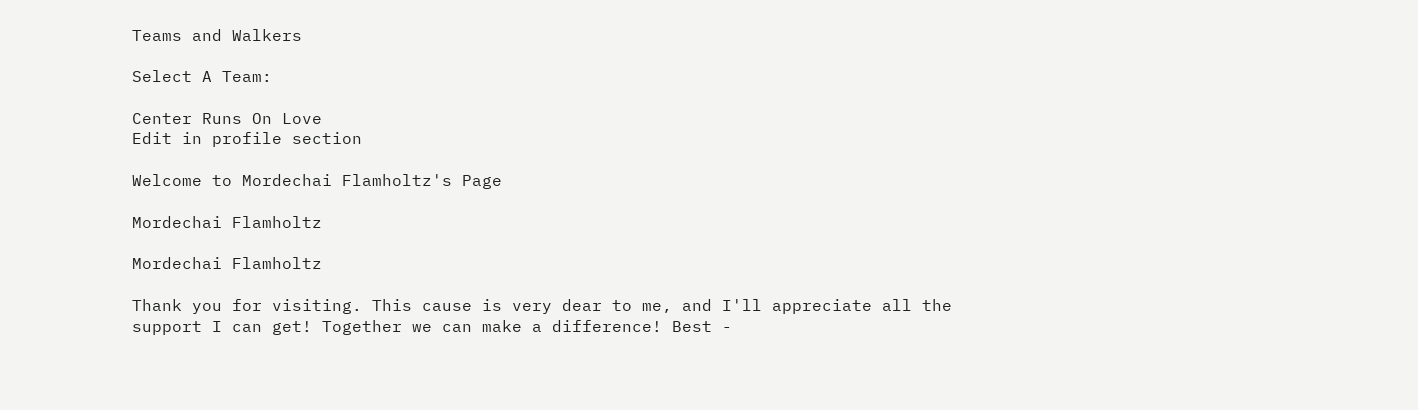Teams and Walkers

Select A Team:

Center Runs On Love
Edit in profile section

Welcome to Mordechai Flamholtz's Page

Mordechai Flamholtz

Mordechai Flamholtz

Thank you for visiting. This cause is very dear to me, and I'll appreciate all the support I can get! Together we can make a difference! Best -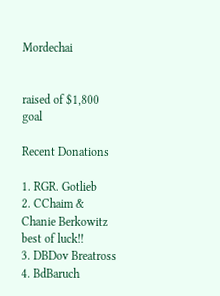Mordechai


raised of $1,800 goal

Recent Donations

1. RGR. Gotlieb
2. CChaim & Chanie Berkowitz
best of luck!!
3. DBDov Breatross
4. BdBaruch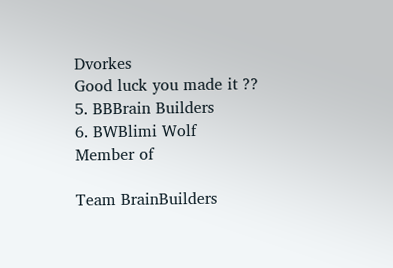Dvorkes
Good luck you made it ??
5. BBBrain Builders
6. BWBlimi Wolf
Member of

Team BrainBuilders